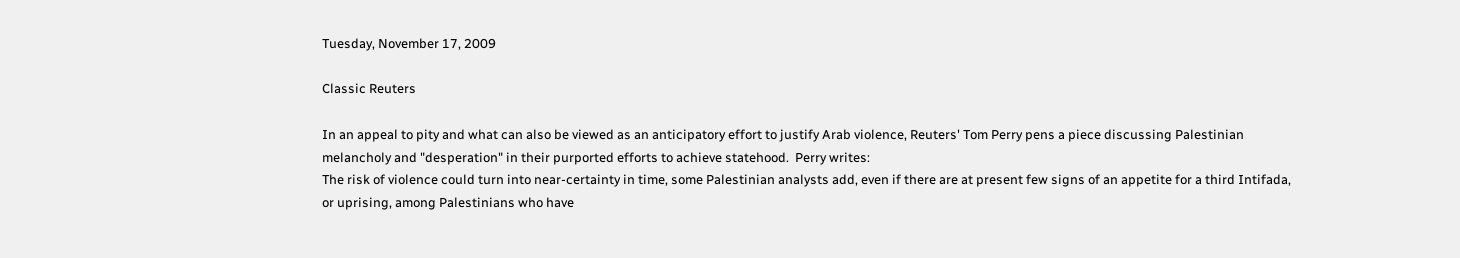Tuesday, November 17, 2009

Classic Reuters

In an appeal to pity and what can also be viewed as an anticipatory effort to justify Arab violence, Reuters' Tom Perry pens a piece discussing Palestinian melancholy and "desperation" in their purported efforts to achieve statehood.  Perry writes:
The risk of violence could turn into near-certainty in time, some Palestinian analysts add, even if there are at present few signs of an appetite for a third Intifada, or uprising, among Palestinians who have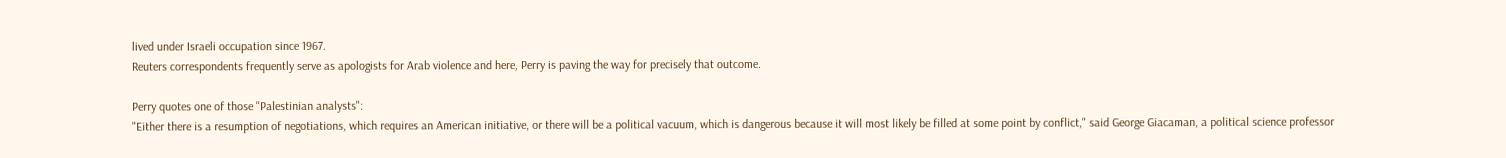lived under Israeli occupation since 1967.
Reuters correspondents frequently serve as apologists for Arab violence and here, Perry is paving the way for precisely that outcome.

Perry quotes one of those "Palestinian analysts":
"Either there is a resumption of negotiations, which requires an American initiative, or there will be a political vacuum, which is dangerous because it will most likely be filled at some point by conflict," said George Giacaman, a political science professor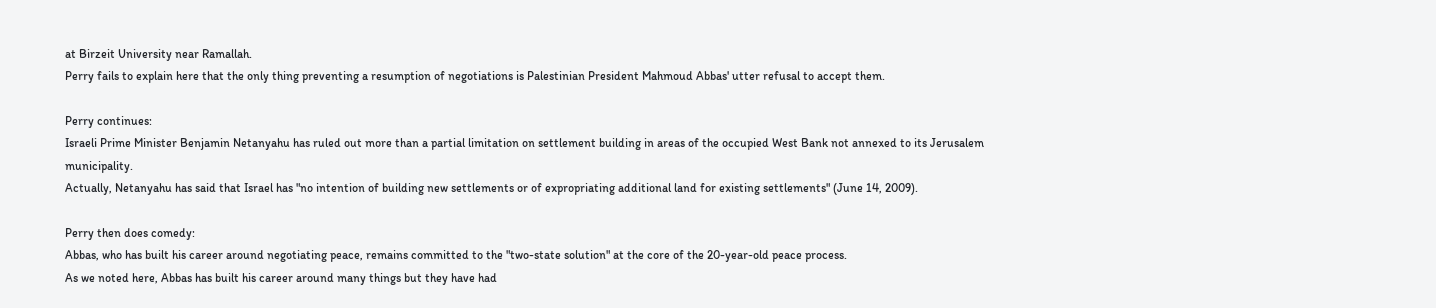at Birzeit University near Ramallah.
Perry fails to explain here that the only thing preventing a resumption of negotiations is Palestinian President Mahmoud Abbas' utter refusal to accept them.

Perry continues:
Israeli Prime Minister Benjamin Netanyahu has ruled out more than a partial limitation on settlement building in areas of the occupied West Bank not annexed to its Jerusalem municipality.
Actually, Netanyahu has said that Israel has "no intention of building new settlements or of expropriating additional land for existing settlements" (June 14, 2009).

Perry then does comedy:
Abbas, who has built his career around negotiating peace, remains committed to the "two-state solution" at the core of the 20-year-old peace process.
As we noted here, Abbas has built his career around many things but they have had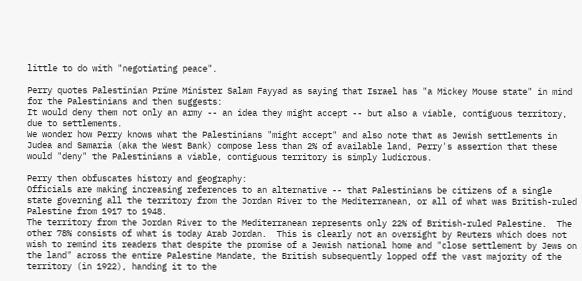little to do with "negotiating peace".

Perry quotes Palestinian Prime Minister Salam Fayyad as saying that Israel has "a Mickey Mouse state" in mind for the Palestinians and then suggests:
It would deny them not only an army -- an idea they might accept -- but also a viable, contiguous territory, due to settlements.
We wonder how Perry knows what the Palestinians "might accept" and also note that as Jewish settlements in Judea and Samaria (aka the West Bank) compose less than 2% of available land, Perry's assertion that these would "deny" the Palestinians a viable, contiguous territory is simply ludicrous.

Perry then obfuscates history and geography:
Officials are making increasing references to an alternative -- that Palestinians be citizens of a single state governing all the territory from the Jordan River to the Mediterranean, or all of what was British-ruled Palestine from 1917 to 1948.
The territory from the Jordan River to the Mediterranean represents only 22% of British-ruled Palestine.  The other 78% consists of what is today Arab Jordan.  This is clearly not an oversight by Reuters which does not wish to remind its readers that despite the promise of a Jewish national home and "close settlement by Jews on the land" across the entire Palestine Mandate, the British subsequently lopped off the vast majority of the territory (in 1922), handing it to the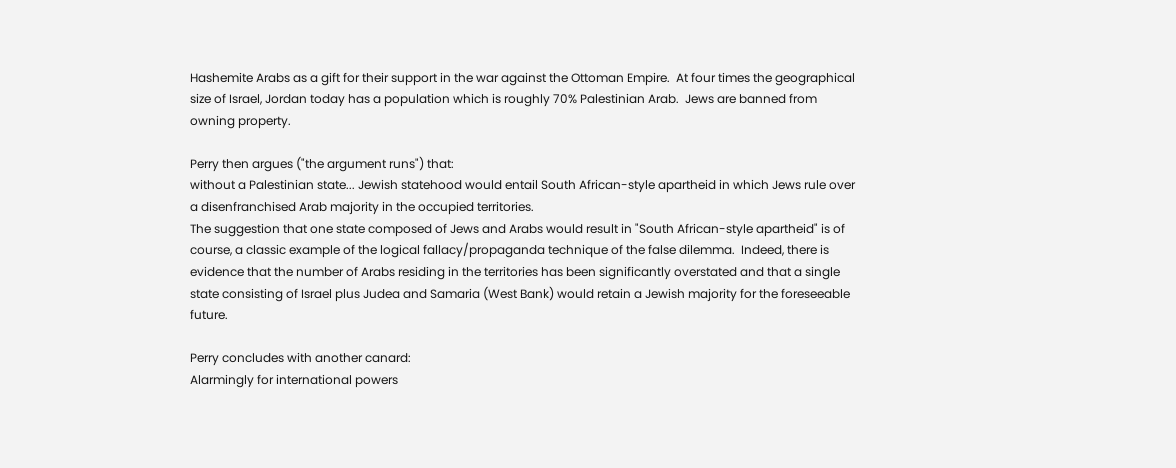Hashemite Arabs as a gift for their support in the war against the Ottoman Empire.  At four times the geographical size of Israel, Jordan today has a population which is roughly 70% Palestinian Arab.  Jews are banned from owning property.

Perry then argues ("the argument runs") that:
without a Palestinian state... Jewish statehood would entail South African-style apartheid in which Jews rule over a disenfranchised Arab majority in the occupied territories.
The suggestion that one state composed of Jews and Arabs would result in "South African-style apartheid" is of course, a classic example of the logical fallacy/propaganda technique of the false dilemma.  Indeed, there is evidence that the number of Arabs residing in the territories has been significantly overstated and that a single state consisting of Israel plus Judea and Samaria (West Bank) would retain a Jewish majority for the foreseeable future.

Perry concludes with another canard:
Alarmingly for international powers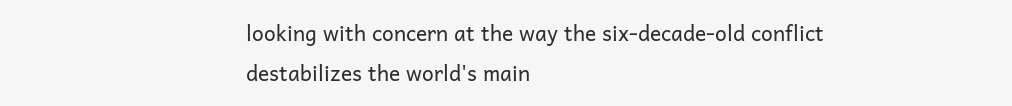looking with concern at the way the six-decade-old conflict destabilizes the world's main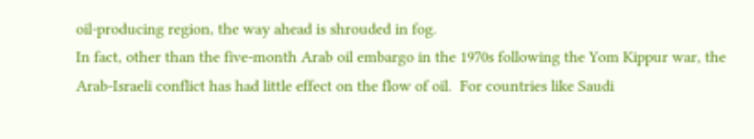oil-producing region, the way ahead is shrouded in fog.
In fact, other than the five-month Arab oil embargo in the 1970s following the Yom Kippur war, the Arab-Israeli conflict has had little effect on the flow of oil.  For countries like Saudi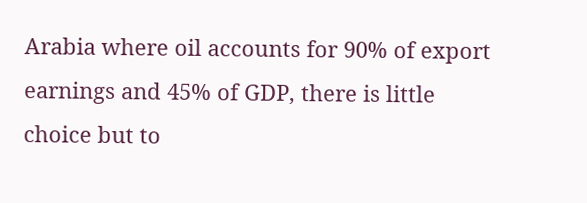Arabia where oil accounts for 90% of export earnings and 45% of GDP, there is little choice but to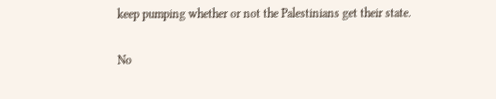keep pumping whether or not the Palestinians get their state.

No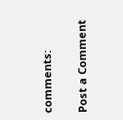comments:

Post a Comment